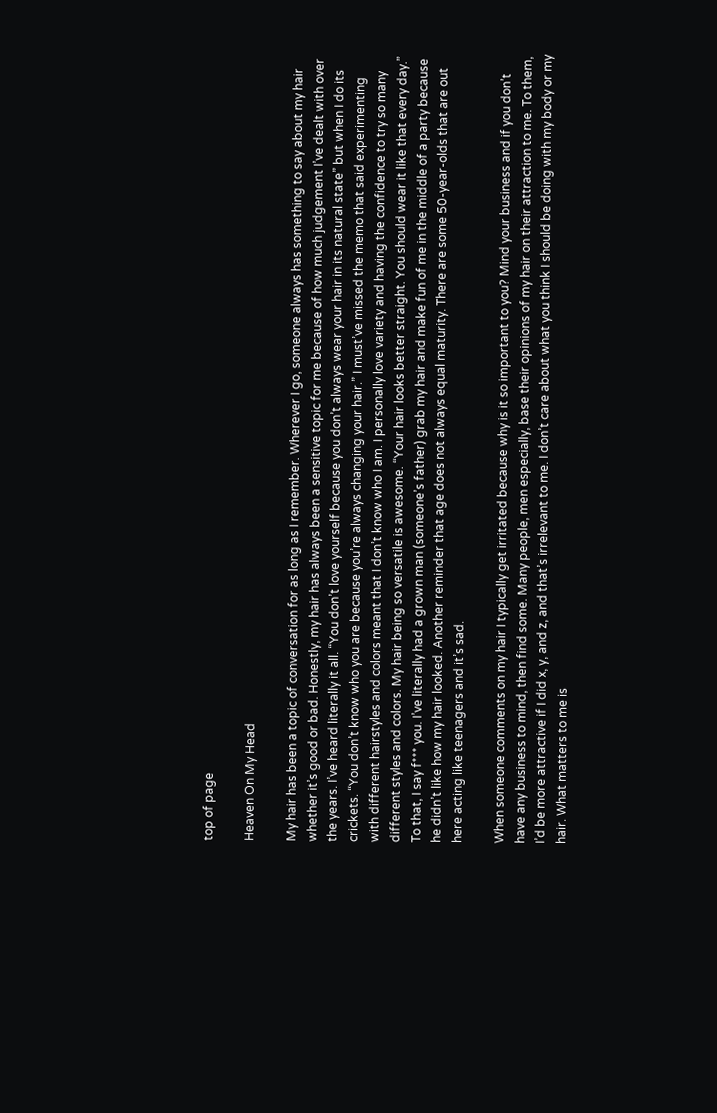top of page

Heaven On My Head

My hair has been a topic of conversation for as long as I remember. Wherever I go, someone always has something to say about my hair whether it’s good or bad. Honestly, my hair has always been a sensitive topic for me because of how much judgement I’ve dealt with over the years. I’ve heard literally it all. “You don’t love yourself because you don’t always wear your hair in its natural state” but when I do its crickets. “You don’t know who you are because you’re always changing your hair.” I must’ve missed the memo that said experimenting with different hairstyles and colors meant that I don’t know who I am. I personally love variety and having the confidence to try so many different styles and colors. My hair being so versatile is awesome. “Your hair looks better straight. You should wear it like that every day.” To that, I say f*** you. I’ve literally had a grown man (someone’s father) grab my hair and make fun of me in the middle of a party because he didn’t like how my hair looked. Another reminder that age does not always equal maturity. There are some 50-year-olds that are out here acting like teenagers and it’s sad.

When someone comments on my hair I typically get irritated because why is it so important to you? Mind your business and if you don’t have any business to mind, then find some. Many people, men especially, base their opinions of my hair on their attraction to me. To them, I’d be more attractive if I did x, y, and z, and that’s irrelevant to me. I don’t care about what you think I should be doing with my body or my hair. What matters to me is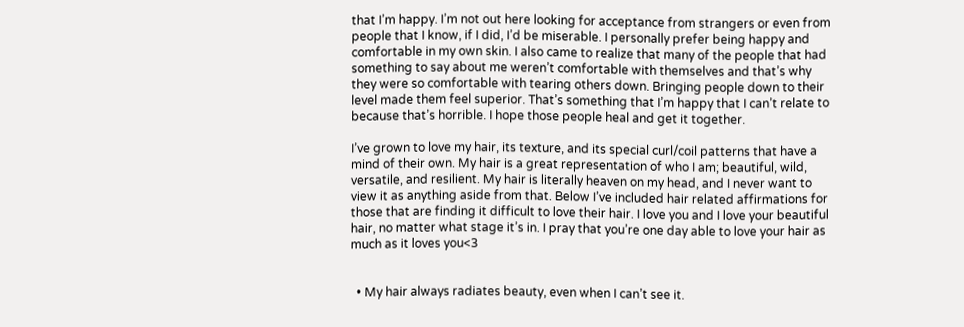that I’m happy. I’m not out here looking for acceptance from strangers or even from people that I know, if I did, I’d be miserable. I personally prefer being happy and comfortable in my own skin. I also came to realize that many of the people that had something to say about me weren’t comfortable with themselves and that’s why they were so comfortable with tearing others down. Bringing people down to their level made them feel superior. That’s something that I’m happy that I can’t relate to because that’s horrible. I hope those people heal and get it together.

I’ve grown to love my hair, its texture, and its special curl/coil patterns that have a mind of their own. My hair is a great representation of who I am; beautiful, wild, versatile, and resilient. My hair is literally heaven on my head, and I never want to view it as anything aside from that. Below I’ve included hair related affirmations for those that are finding it difficult to love their hair. I love you and I love your beautiful hair, no matter what stage it’s in. I pray that you’re one day able to love your hair as much as it loves you<3


  • My hair always radiates beauty, even when I can’t see it.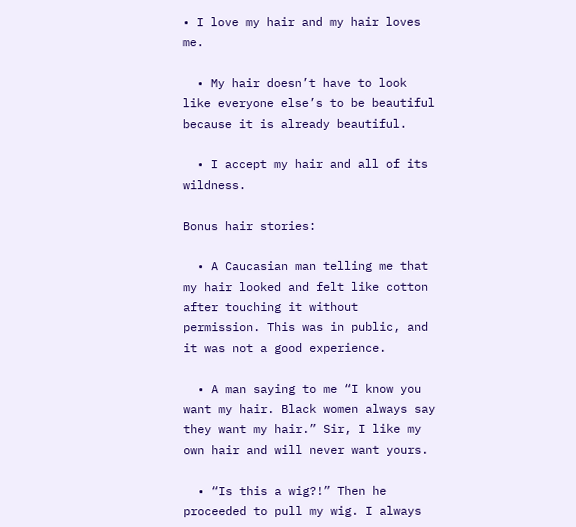• I love my hair and my hair loves me.

  • My hair doesn’t have to look like everyone else’s to be beautiful because it is already beautiful.

  • I accept my hair and all of its wildness.

Bonus hair stories:

  • A Caucasian man telling me that my hair looked and felt like cotton after touching it without permission. This was in public, and it was not a good experience.

  • A man saying to me “I know you want my hair. Black women always say they want my hair.” Sir, I like my own hair and will never want yours.

  • “Is this a wig?!” Then he proceeded to pull my wig. I always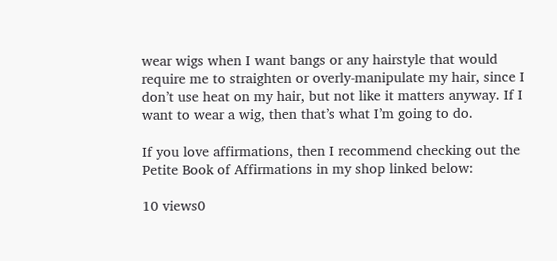wear wigs when I want bangs or any hairstyle that would require me to straighten or overly-manipulate my hair, since I don’t use heat on my hair, but not like it matters anyway. If I want to wear a wig, then that’s what I’m going to do.

If you love affirmations, then I recommend checking out the Petite Book of Affirmations in my shop linked below:

10 views0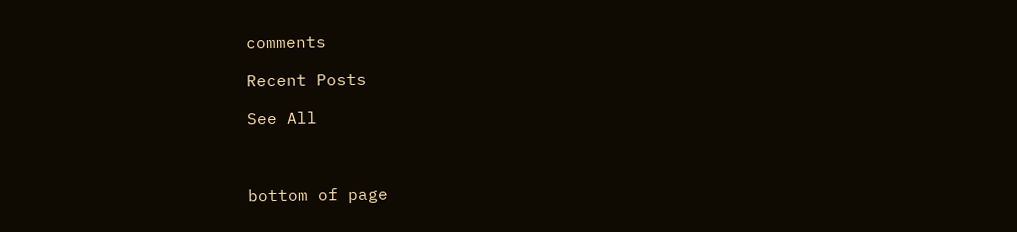comments

Recent Posts

See All



bottom of page